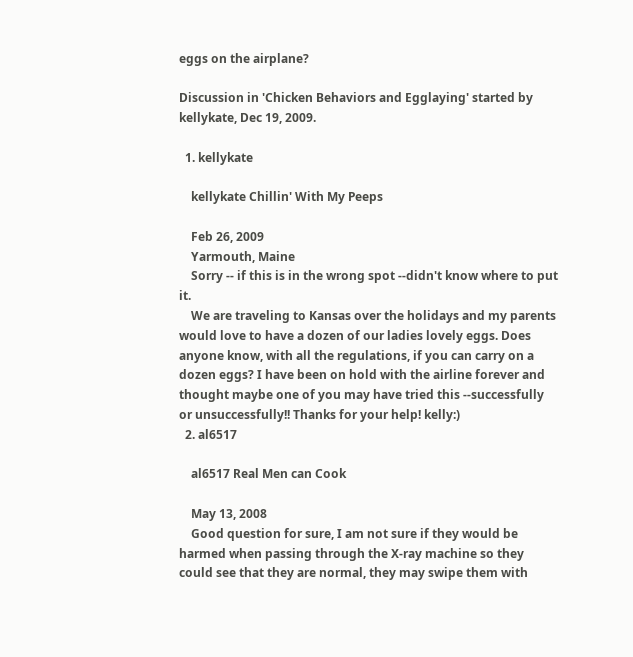eggs on the airplane?

Discussion in 'Chicken Behaviors and Egglaying' started by kellykate, Dec 19, 2009.

  1. kellykate

    kellykate Chillin' With My Peeps

    Feb 26, 2009
    Yarmouth, Maine
    Sorry -- if this is in the wrong spot --didn't know where to put it.
    We are traveling to Kansas over the holidays and my parents would love to have a dozen of our ladies lovely eggs. Does anyone know, with all the regulations, if you can carry on a dozen eggs? I have been on hold with the airline forever and thought maybe one of you may have tried this --successfully or unsuccessfully!! Thanks for your help! kelly:)
  2. al6517

    al6517 Real Men can Cook

    May 13, 2008
    Good question for sure, I am not sure if they would be harmed when passing through the X-ray machine so they could see that they are normal, they may swipe them with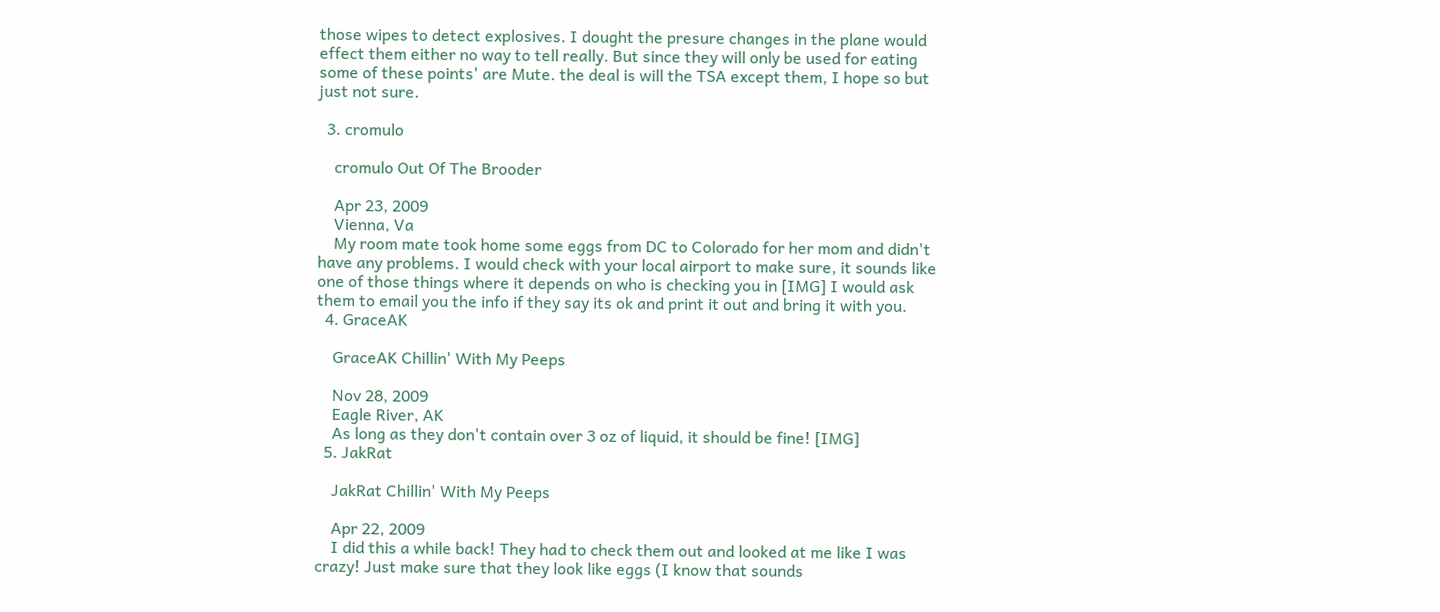those wipes to detect explosives. I dought the presure changes in the plane would effect them either no way to tell really. But since they will only be used for eating some of these points' are Mute. the deal is will the TSA except them, I hope so but just not sure.

  3. cromulo

    cromulo Out Of The Brooder

    Apr 23, 2009
    Vienna, Va
    My room mate took home some eggs from DC to Colorado for her mom and didn't have any problems. I would check with your local airport to make sure, it sounds like one of those things where it depends on who is checking you in [IMG] I would ask them to email you the info if they say its ok and print it out and bring it with you.
  4. GraceAK

    GraceAK Chillin' With My Peeps

    Nov 28, 2009
    Eagle River, AK
    As long as they don't contain over 3 oz of liquid, it should be fine! [IMG]
  5. JakRat

    JakRat Chillin' With My Peeps

    Apr 22, 2009
    I did this a while back! They had to check them out and looked at me like I was crazy! Just make sure that they look like eggs (I know that sounds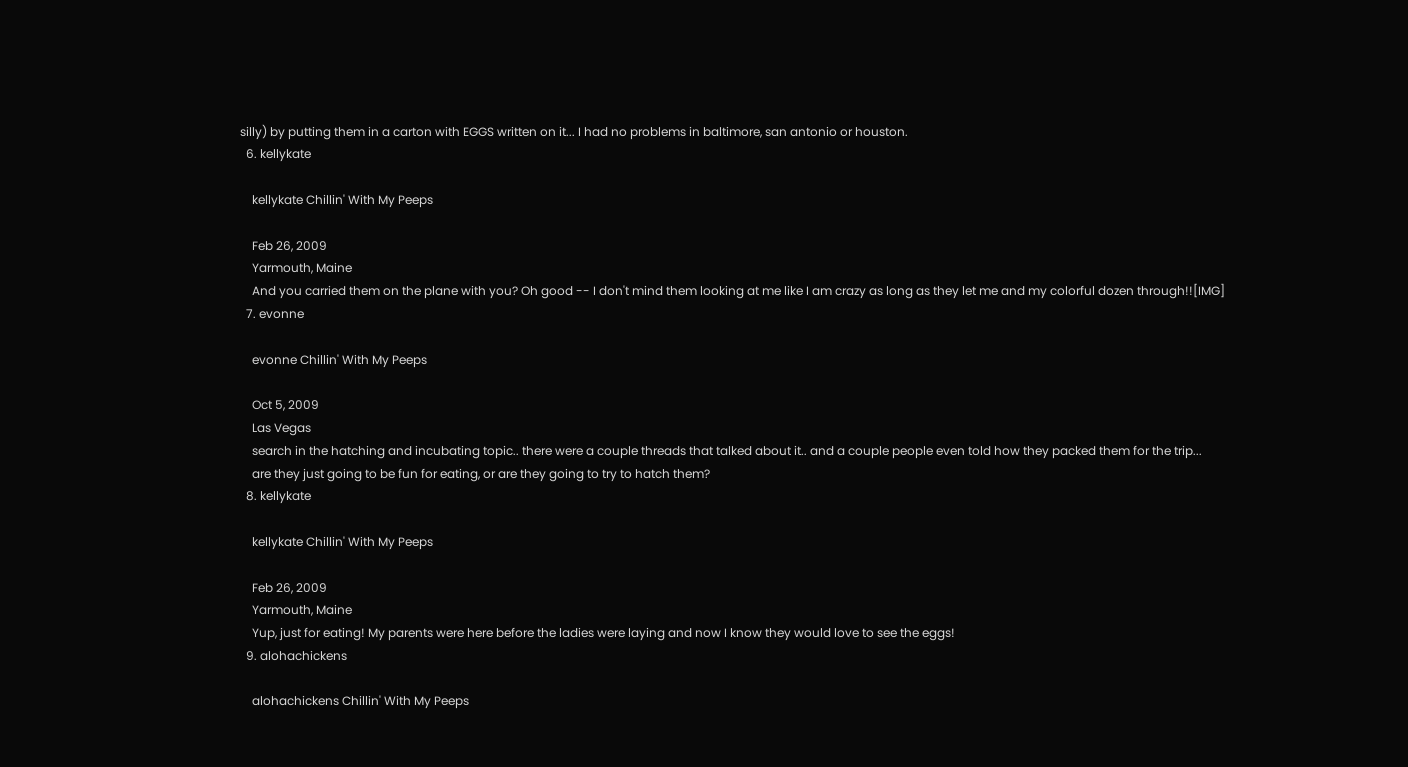silly) by putting them in a carton with EGGS written on it... I had no problems in baltimore, san antonio or houston.
  6. kellykate

    kellykate Chillin' With My Peeps

    Feb 26, 2009
    Yarmouth, Maine
    And you carried them on the plane with you? Oh good -- I don't mind them looking at me like I am crazy as long as they let me and my colorful dozen through!![IMG]
  7. evonne

    evonne Chillin' With My Peeps

    Oct 5, 2009
    Las Vegas
    search in the hatching and incubating topic.. there were a couple threads that talked about it.. and a couple people even told how they packed them for the trip...
    are they just going to be fun for eating, or are they going to try to hatch them?
  8. kellykate

    kellykate Chillin' With My Peeps

    Feb 26, 2009
    Yarmouth, Maine
    Yup, just for eating! My parents were here before the ladies were laying and now I know they would love to see the eggs!
  9. alohachickens

    alohachickens Chillin' With My Peeps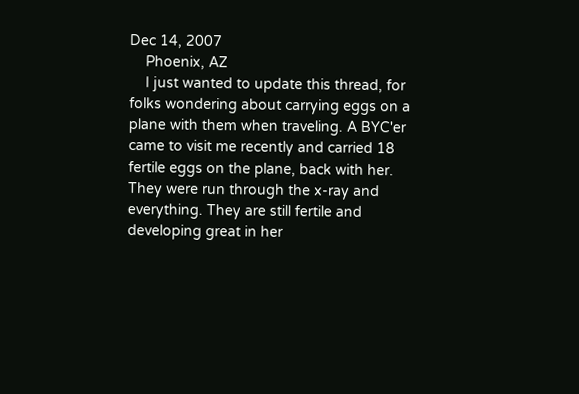Dec 14, 2007
    Phoenix, AZ
    I just wanted to update this thread, for folks wondering about carrying eggs on a plane with them when traveling. A BYC'er came to visit me recently and carried 18 fertile eggs on the plane, back with her. They were run through the x-ray and everything. They are still fertile and developing great in her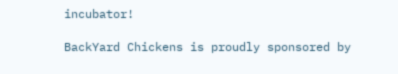incubator!

BackYard Chickens is proudly sponsored by